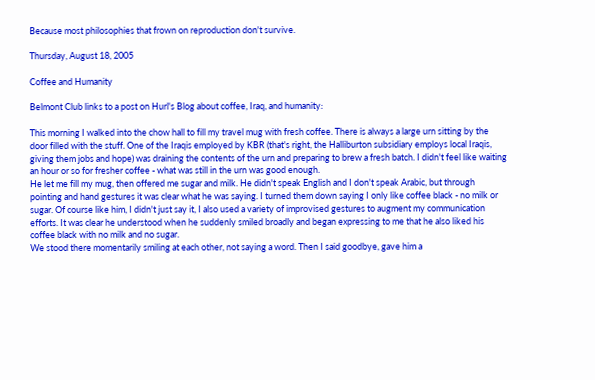Because most philosophies that frown on reproduction don't survive.

Thursday, August 18, 2005

Coffee and Humanity

Belmont Club links to a post on Hurl's Blog about coffee, Iraq, and humanity:

This morning I walked into the chow hall to fill my travel mug with fresh coffee. There is always a large urn sitting by the door filled with the stuff. One of the Iraqis employed by KBR (that's right, the Halliburton subsidiary employs local Iraqis, giving them jobs and hope) was draining the contents of the urn and preparing to brew a fresh batch. I didn't feel like waiting an hour or so for fresher coffee - what was still in the urn was good enough.
He let me fill my mug, then offered me sugar and milk. He didn't speak English and I don't speak Arabic, but through pointing and hand gestures it was clear what he was saying. I turned them down saying I only like coffee black - no milk or sugar. Of course like him, I didn't just say it, I also used a variety of improvised gestures to augment my communication efforts. It was clear he understood when he suddenly smiled broadly and began expressing to me that he also liked his coffee black with no milk and no sugar.
We stood there momentarily smiling at each other, not saying a word. Then I said goodbye, gave him a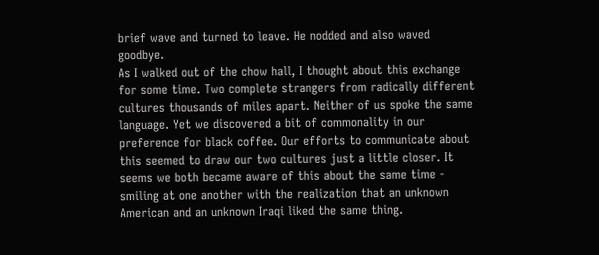brief wave and turned to leave. He nodded and also waved goodbye.
As I walked out of the chow hall, I thought about this exchange for some time. Two complete strangers from radically different cultures thousands of miles apart. Neither of us spoke the same language. Yet we discovered a bit of commonality in our preference for black coffee. Our efforts to communicate about this seemed to draw our two cultures just a little closer. It seems we both became aware of this about the same time - smiling at one another with the realization that an unknown American and an unknown Iraqi liked the same thing.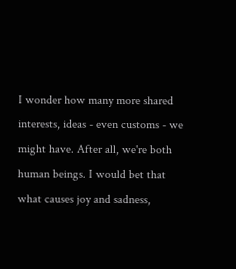I wonder how many more shared interests, ideas - even customs - we might have. After all, we're both human beings. I would bet that what causes joy and sadness,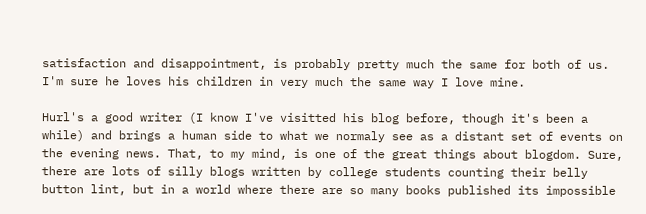satisfaction and disappointment, is probably pretty much the same for both of us. I'm sure he loves his children in very much the same way I love mine.

Hurl's a good writer (I know I've visitted his blog before, though it's been a while) and brings a human side to what we normaly see as a distant set of events on the evening news. That, to my mind, is one of the great things about blogdom. Sure, there are lots of silly blogs written by college students counting their belly button lint, but in a world where there are so many books published its impossible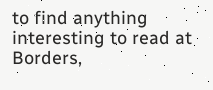to find anything interesting to read at Borders,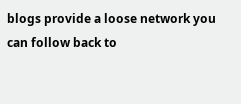blogs provide a loose network you can follow back to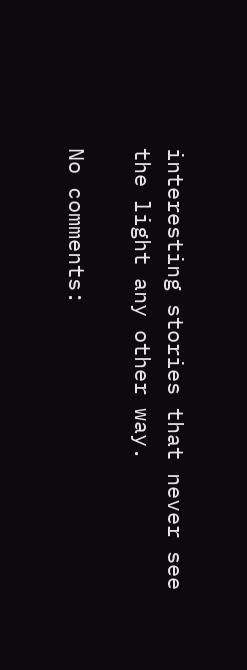interesting stories that never see the light any other way.

No comments: